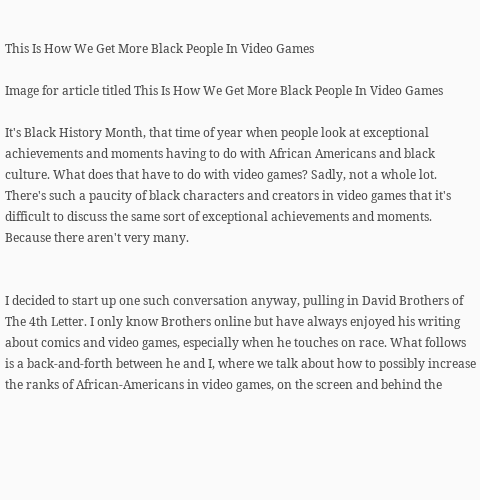This Is How We Get More Black People In Video Games

Image for article titled This Is How We Get More Black People In Video Games

It's Black History Month, that time of year when people look at exceptional achievements and moments having to do with African Americans and black culture. What does that have to do with video games? Sadly, not a whole lot. There's such a paucity of black characters and creators in video games that it's difficult to discuss the same sort of exceptional achievements and moments. Because there aren't very many.


I decided to start up one such conversation anyway, pulling in David Brothers of The 4th Letter. I only know Brothers online but have always enjoyed his writing about comics and video games, especially when he touches on race. What follows is a back-and-forth between he and I, where we talk about how to possibly increase the ranks of African-Americans in video games, on the screen and behind the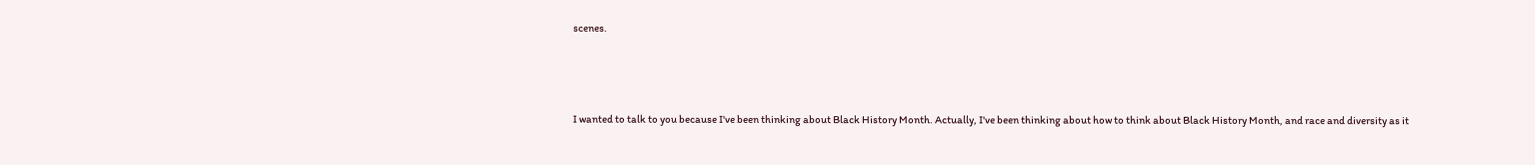scenes.



I wanted to talk to you because I've been thinking about Black History Month. Actually, I've been thinking about how to think about Black History Month, and race and diversity as it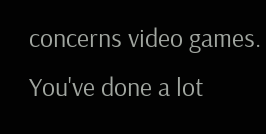concerns video games. You've done a lot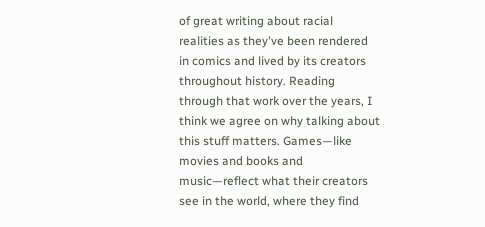of great writing about racial realities as they've been rendered in comics and lived by its creators throughout history. Reading through that work over the years, I think we agree on why talking about this stuff matters. Games—like movies and books and music—reflect what their creators see in the world, where they find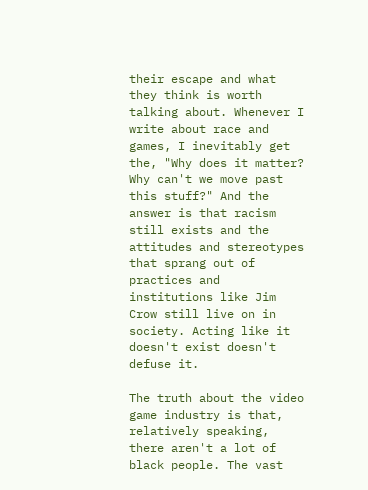their escape and what they think is worth talking about. Whenever I write about race and games, I inevitably get the, "Why does it matter? Why can't we move past this stuff?" And the answer is that racism still exists and the attitudes and stereotypes that sprang out of practices and institutions like Jim Crow still live on in society. Acting like it doesn't exist doesn't defuse it.

The truth about the video game industry is that, relatively speaking, there aren't a lot of black people. The vast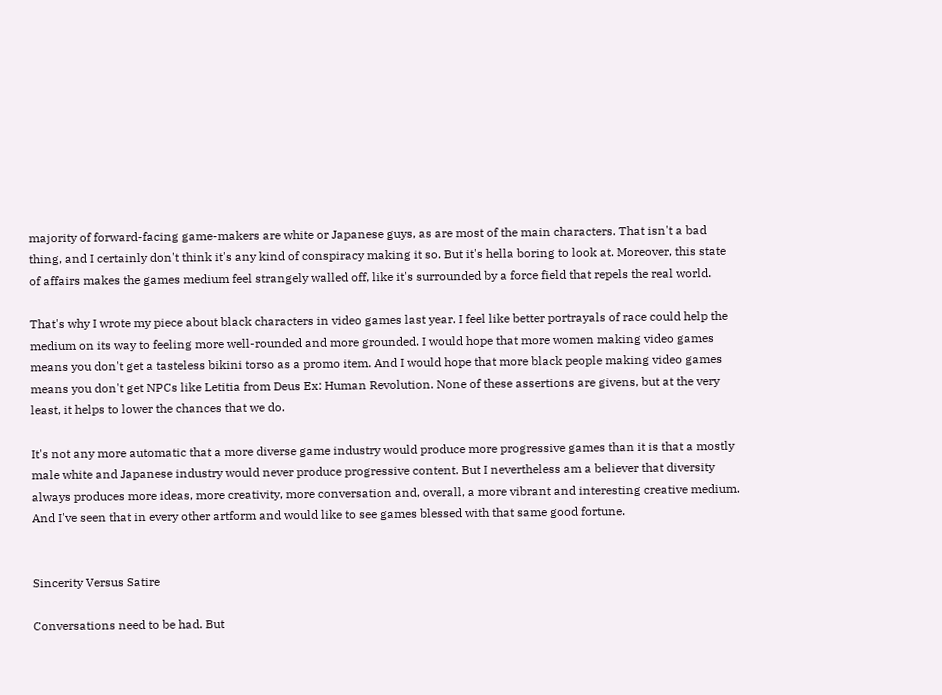majority of forward-facing game-makers are white or Japanese guys, as are most of the main characters. That isn't a bad thing, and I certainly don't think it's any kind of conspiracy making it so. But it's hella boring to look at. Moreover, this state of affairs makes the games medium feel strangely walled off, like it's surrounded by a force field that repels the real world.

That's why I wrote my piece about black characters in video games last year. I feel like better portrayals of race could help the medium on its way to feeling more well-rounded and more grounded. I would hope that more women making video games means you don't get a tasteless bikini torso as a promo item. And I would hope that more black people making video games means you don't get NPCs like Letitia from Deus Ex: Human Revolution. None of these assertions are givens, but at the very least, it helps to lower the chances that we do.

It's not any more automatic that a more diverse game industry would produce more progressive games than it is that a mostly male white and Japanese industry would never produce progressive content. But I nevertheless am a believer that diversity always produces more ideas, more creativity, more conversation and, overall, a more vibrant and interesting creative medium. And I've seen that in every other artform and would like to see games blessed with that same good fortune.


Sincerity Versus Satire

Conversations need to be had. But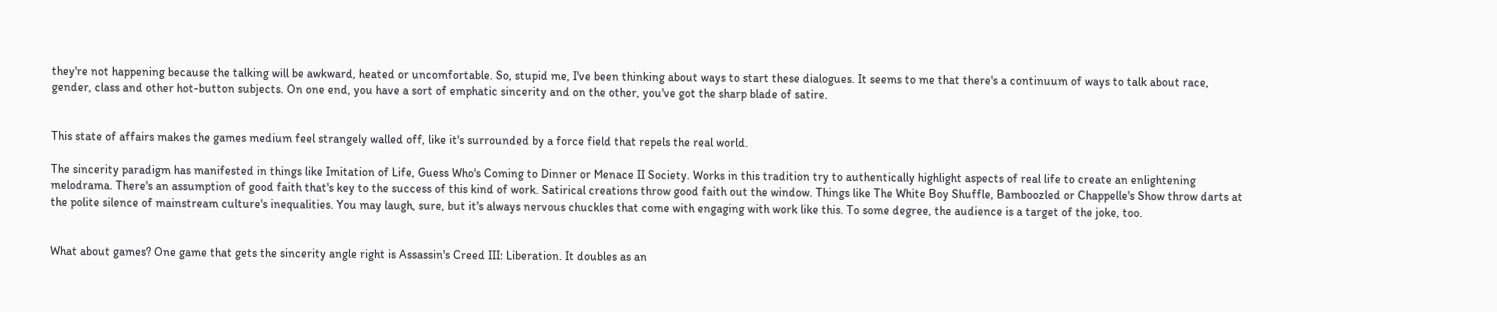they're not happening because the talking will be awkward, heated or uncomfortable. So, stupid me, I've been thinking about ways to start these dialogues. It seems to me that there's a continuum of ways to talk about race, gender, class and other hot-button subjects. On one end, you have a sort of emphatic sincerity and on the other, you've got the sharp blade of satire.


This state of affairs makes the games medium feel strangely walled off, like it's surrounded by a force field that repels the real world.

The sincerity paradigm has manifested in things like Imitation of Life, Guess Who's Coming to Dinner or Menace II Society. Works in this tradition try to authentically highlight aspects of real life to create an enlightening melodrama. There's an assumption of good faith that's key to the success of this kind of work. Satirical creations throw good faith out the window. Things like The White Boy Shuffle, Bamboozled or Chappelle's Show throw darts at the polite silence of mainstream culture's inequalities. You may laugh, sure, but it's always nervous chuckles that come with engaging with work like this. To some degree, the audience is a target of the joke, too.


What about games? One game that gets the sincerity angle right is Assassin's Creed III: Liberation. It doubles as an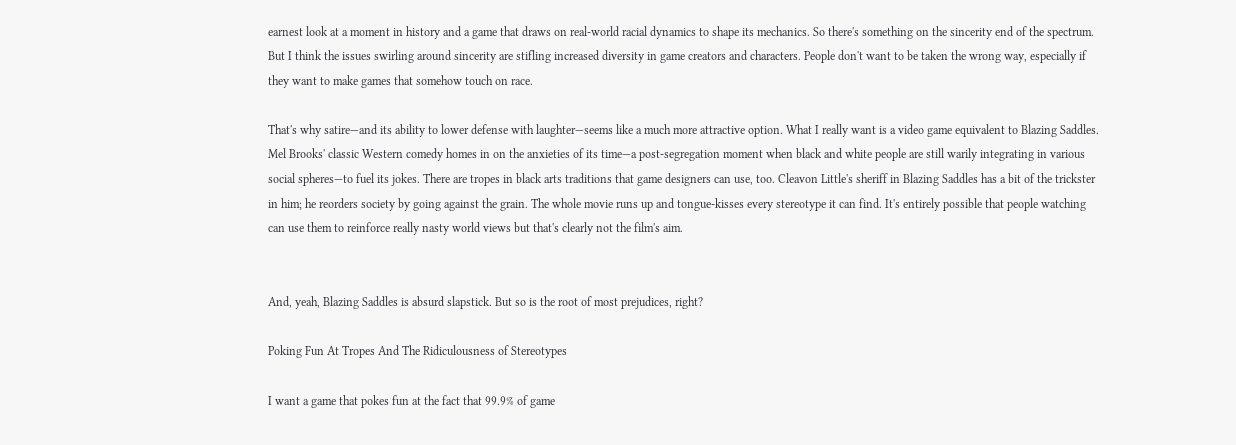earnest look at a moment in history and a game that draws on real-world racial dynamics to shape its mechanics. So there's something on the sincerity end of the spectrum. But I think the issues swirling around sincerity are stifling increased diversity in game creators and characters. People don't want to be taken the wrong way, especially if they want to make games that somehow touch on race.

That's why satire—and its ability to lower defense with laughter—seems like a much more attractive option. What I really want is a video game equivalent to Blazing Saddles. Mel Brooks' classic Western comedy homes in on the anxieties of its time—a post-segregation moment when black and white people are still warily integrating in various social spheres—to fuel its jokes. There are tropes in black arts traditions that game designers can use, too. Cleavon Little's sheriff in Blazing Saddles has a bit of the trickster in him; he reorders society by going against the grain. The whole movie runs up and tongue-kisses every stereotype it can find. It's entirely possible that people watching can use them to reinforce really nasty world views but that's clearly not the film's aim.


And, yeah, Blazing Saddles is absurd slapstick. But so is the root of most prejudices, right?

Poking Fun At Tropes And The Ridiculousness of Stereotypes

I want a game that pokes fun at the fact that 99.9% of game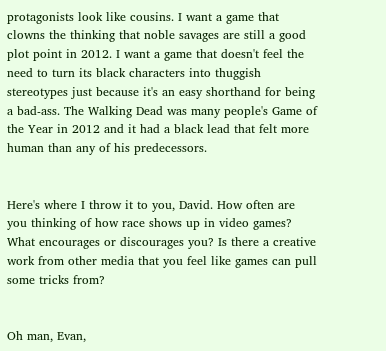protagonists look like cousins. I want a game that clowns the thinking that noble savages are still a good plot point in 2012. I want a game that doesn't feel the need to turn its black characters into thuggish stereotypes just because it's an easy shorthand for being a bad-ass. The Walking Dead was many people's Game of the Year in 2012 and it had a black lead that felt more human than any of his predecessors.


Here's where I throw it to you, David. How often are you thinking of how race shows up in video games? What encourages or discourages you? Is there a creative work from other media that you feel like games can pull some tricks from?


Oh man, Evan,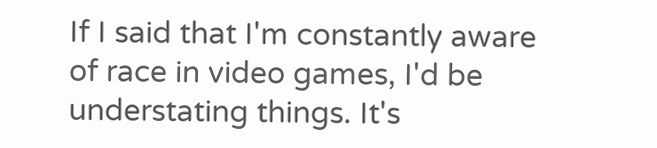If I said that I'm constantly aware of race in video games, I'd be understating things. It's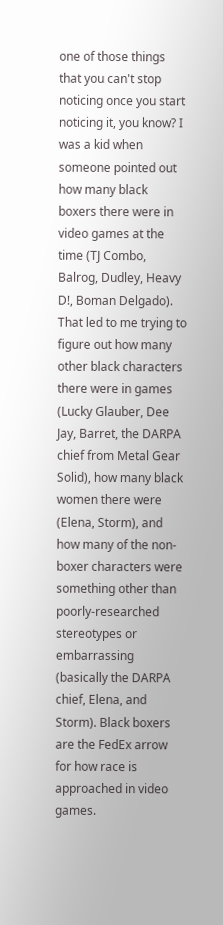one of those things that you can't stop noticing once you start noticing it, you know? I was a kid when someone pointed out how many black boxers there were in video games at the time (TJ Combo, Balrog, Dudley, Heavy D!, Boman Delgado). That led to me trying to figure out how many other black characters there were in games (Lucky Glauber, Dee Jay, Barret, the DARPA chief from Metal Gear Solid), how many black women there were (Elena, Storm), and how many of the non-boxer characters were something other than poorly-researched stereotypes or embarrassing (basically the DARPA chief, Elena, and Storm). Black boxers are the FedEx arrow for how race is approached in video games.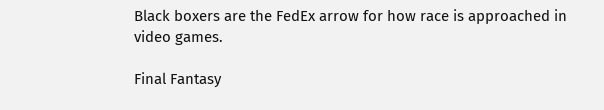Black boxers are the FedEx arrow for how race is approached in video games.

Final Fantasy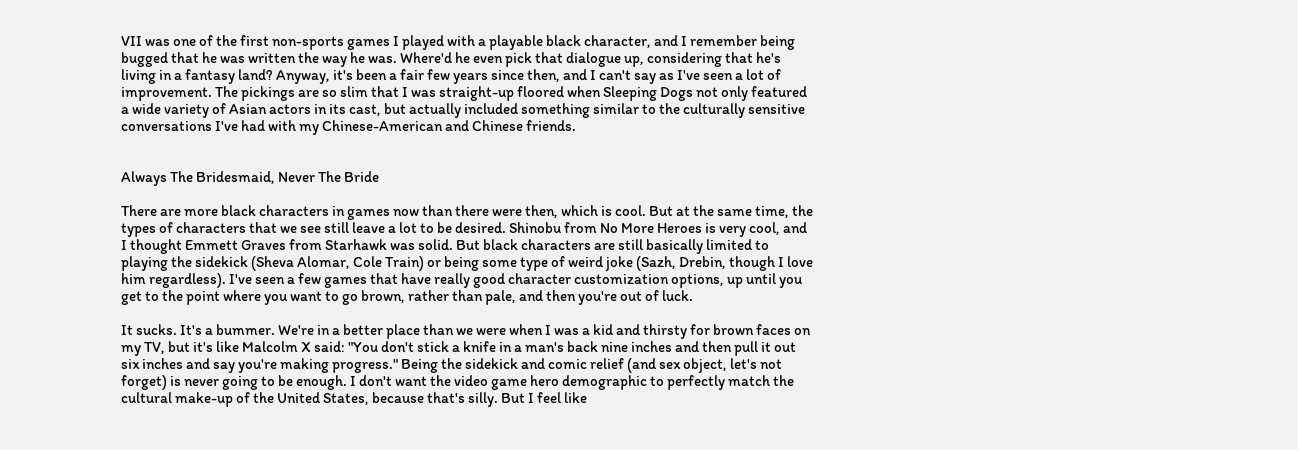VII was one of the first non-sports games I played with a playable black character, and I remember being bugged that he was written the way he was. Where'd he even pick that dialogue up, considering that he's living in a fantasy land? Anyway, it's been a fair few years since then, and I can't say as I've seen a lot of improvement. The pickings are so slim that I was straight-up floored when Sleeping Dogs not only featured a wide variety of Asian actors in its cast, but actually included something similar to the culturally sensitive conversations I've had with my Chinese-American and Chinese friends.


Always The Bridesmaid, Never The Bride

There are more black characters in games now than there were then, which is cool. But at the same time, the types of characters that we see still leave a lot to be desired. Shinobu from No More Heroes is very cool, and I thought Emmett Graves from Starhawk was solid. But black characters are still basically limited to playing the sidekick (Sheva Alomar, Cole Train) or being some type of weird joke (Sazh, Drebin, though I love him regardless). I've seen a few games that have really good character customization options, up until you get to the point where you want to go brown, rather than pale, and then you're out of luck.

It sucks. It's a bummer. We're in a better place than we were when I was a kid and thirsty for brown faces on my TV, but it's like Malcolm X said: "You don't stick a knife in a man's back nine inches and then pull it out six inches and say you're making progress." Being the sidekick and comic relief (and sex object, let's not forget) is never going to be enough. I don't want the video game hero demographic to perfectly match the cultural make-up of the United States, because that's silly. But I feel like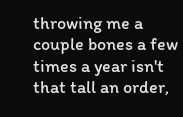throwing me a couple bones a few times a year isn't that tall an order,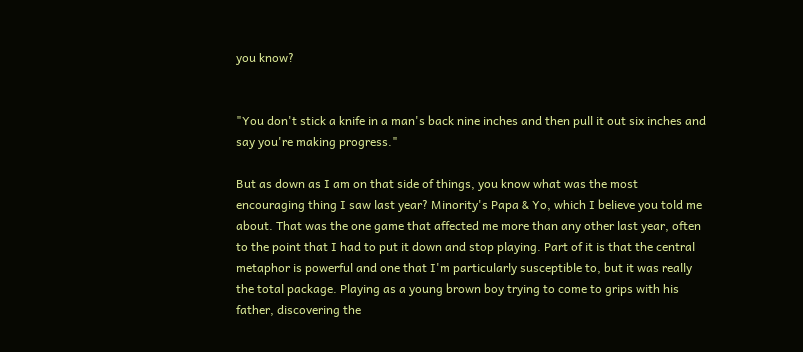you know?


"You don't stick a knife in a man's back nine inches and then pull it out six inches and say you're making progress."

But as down as I am on that side of things, you know what was the most encouraging thing I saw last year? Minority's Papa & Yo, which I believe you told me about. That was the one game that affected me more than any other last year, often to the point that I had to put it down and stop playing. Part of it is that the central metaphor is powerful and one that I'm particularly susceptible to, but it was really the total package. Playing as a young brown boy trying to come to grips with his father, discovering the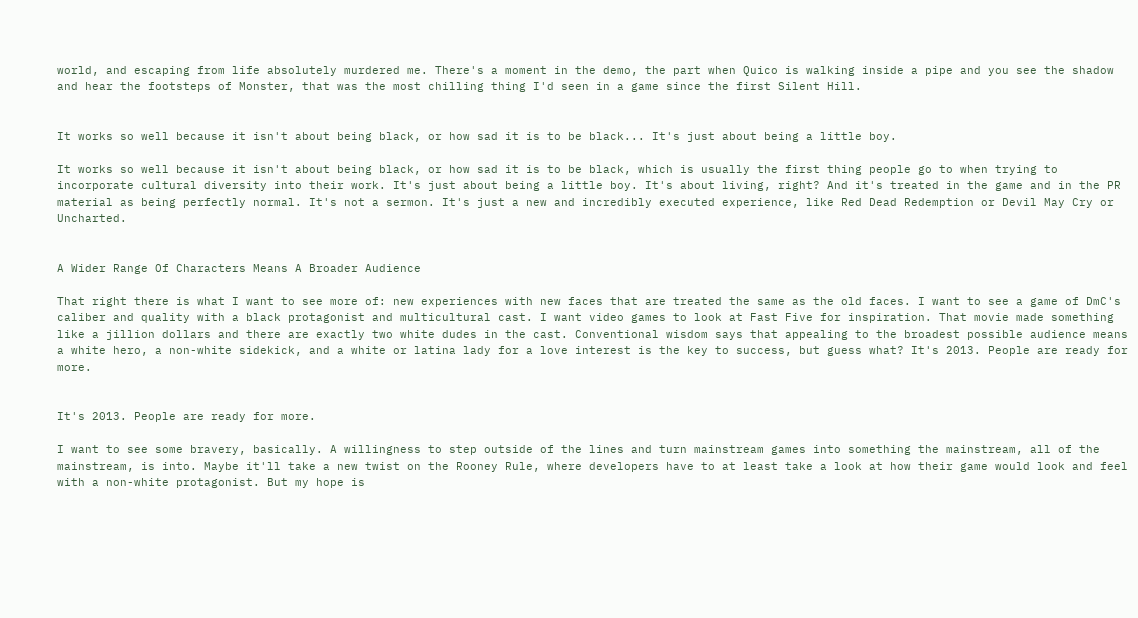world, and escaping from life absolutely murdered me. There's a moment in the demo, the part when Quico is walking inside a pipe and you see the shadow and hear the footsteps of Monster, that was the most chilling thing I'd seen in a game since the first Silent Hill.


It works so well because it isn't about being black, or how sad it is to be black... It's just about being a little boy.

It works so well because it isn't about being black, or how sad it is to be black, which is usually the first thing people go to when trying to incorporate cultural diversity into their work. It's just about being a little boy. It's about living, right? And it's treated in the game and in the PR material as being perfectly normal. It's not a sermon. It's just a new and incredibly executed experience, like Red Dead Redemption or Devil May Cry or Uncharted.


A Wider Range Of Characters Means A Broader Audience

That right there is what I want to see more of: new experiences with new faces that are treated the same as the old faces. I want to see a game of DmC's caliber and quality with a black protagonist and multicultural cast. I want video games to look at Fast Five for inspiration. That movie made something like a jillion dollars and there are exactly two white dudes in the cast. Conventional wisdom says that appealing to the broadest possible audience means a white hero, a non-white sidekick, and a white or latina lady for a love interest is the key to success, but guess what? It's 2013. People are ready for more.


It's 2013. People are ready for more.

I want to see some bravery, basically. A willingness to step outside of the lines and turn mainstream games into something the mainstream, all of the mainstream, is into. Maybe it'll take a new twist on the Rooney Rule, where developers have to at least take a look at how their game would look and feel with a non-white protagonist. But my hope is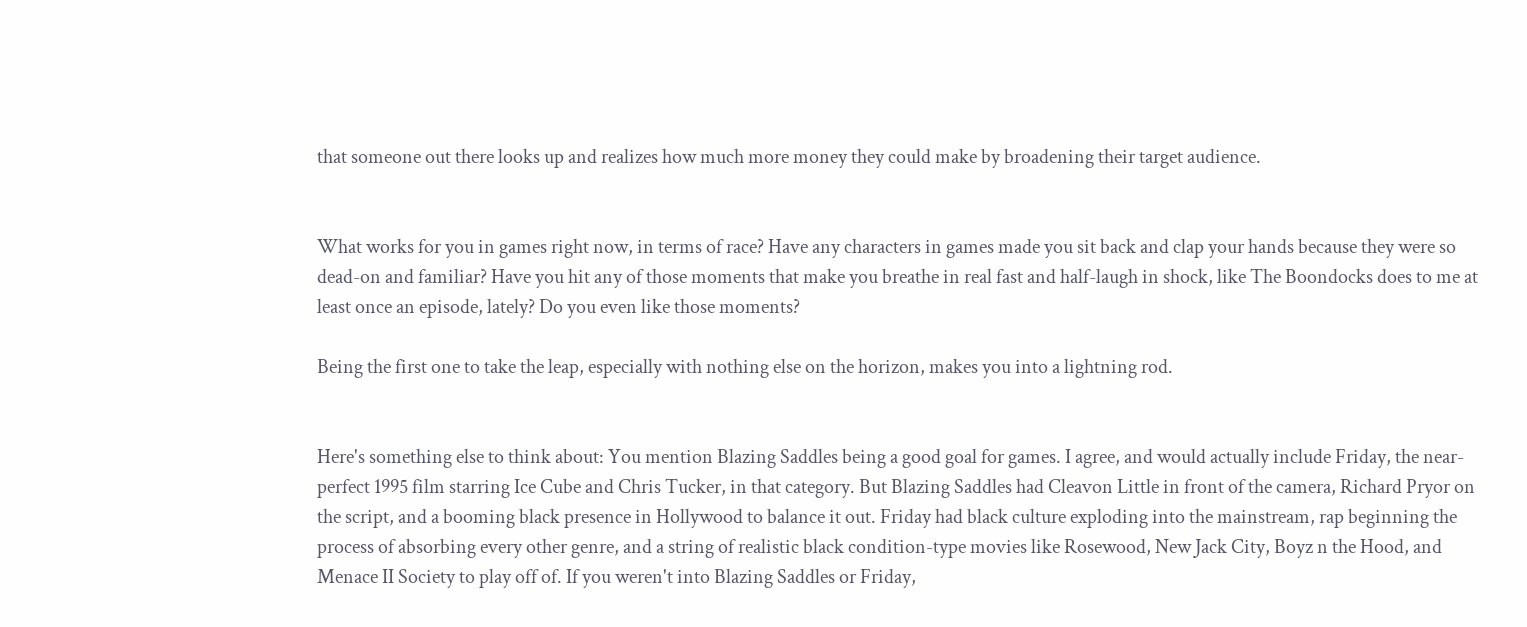that someone out there looks up and realizes how much more money they could make by broadening their target audience.


What works for you in games right now, in terms of race? Have any characters in games made you sit back and clap your hands because they were so dead-on and familiar? Have you hit any of those moments that make you breathe in real fast and half-laugh in shock, like The Boondocks does to me at least once an episode, lately? Do you even like those moments?

Being the first one to take the leap, especially with nothing else on the horizon, makes you into a lightning rod.


Here's something else to think about: You mention Blazing Saddles being a good goal for games. I agree, and would actually include Friday, the near-perfect 1995 film starring Ice Cube and Chris Tucker, in that category. But Blazing Saddles had Cleavon Little in front of the camera, Richard Pryor on the script, and a booming black presence in Hollywood to balance it out. Friday had black culture exploding into the mainstream, rap beginning the process of absorbing every other genre, and a string of realistic black condition-type movies like Rosewood, New Jack City, Boyz n the Hood, and Menace II Society to play off of. If you weren't into Blazing Saddles or Friday,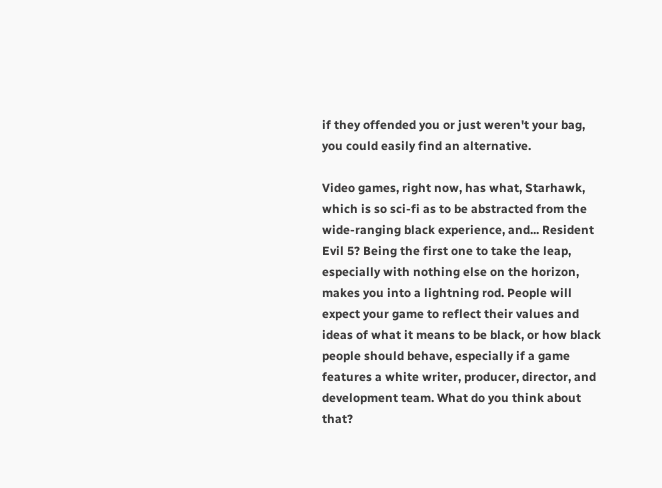if they offended you or just weren't your bag, you could easily find an alternative.

Video games, right now, has what, Starhawk, which is so sci-fi as to be abstracted from the wide-ranging black experience, and... Resident Evil 5? Being the first one to take the leap, especially with nothing else on the horizon, makes you into a lightning rod. People will expect your game to reflect their values and ideas of what it means to be black, or how black people should behave, especially if a game features a white writer, producer, director, and development team. What do you think about that?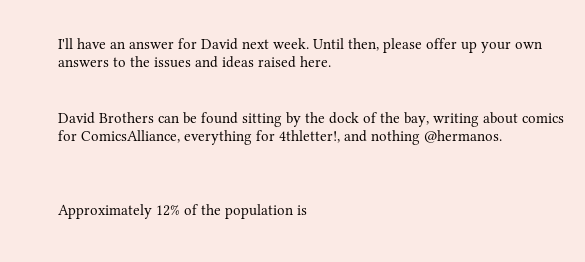I'll have an answer for David next week. Until then, please offer up your own answers to the issues and ideas raised here.


David Brothers can be found sitting by the dock of the bay, writing about comics for ComicsAlliance, everything for 4thletter!, and nothing @hermanos.



Approximately 12% of the population is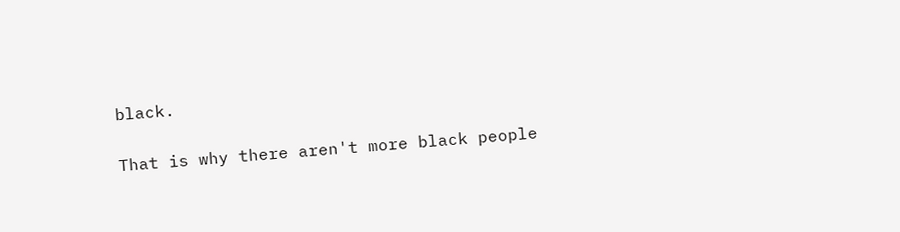black.

That is why there aren't more black people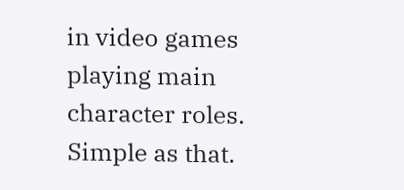in video games playing main character roles. Simple as that.